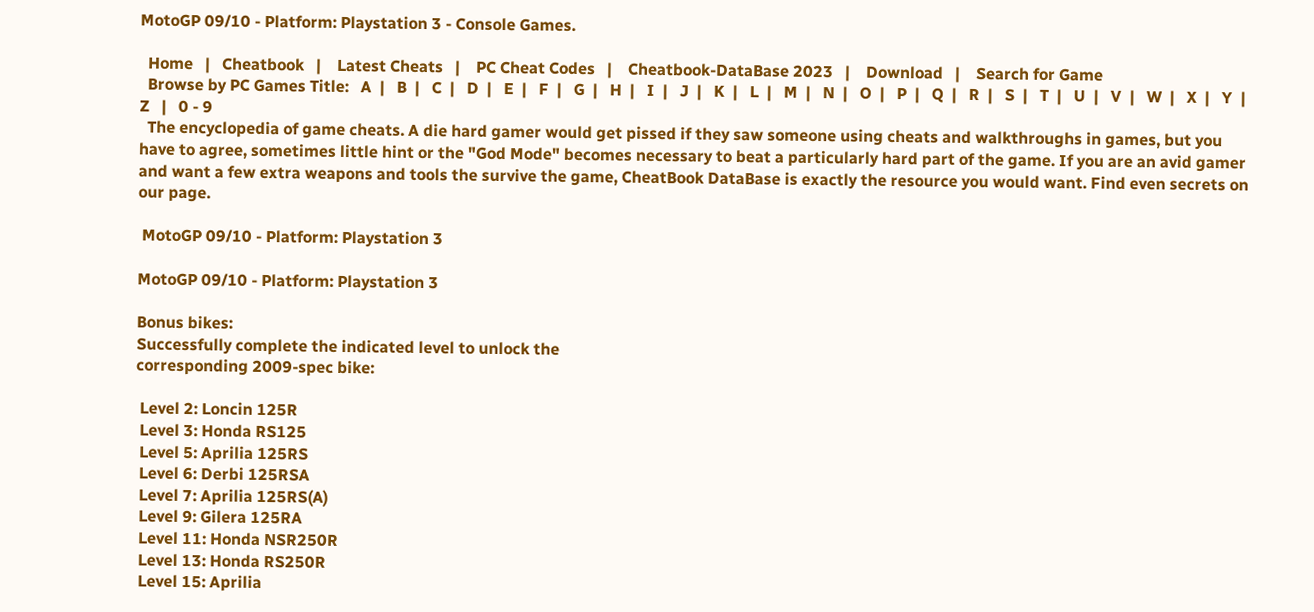MotoGP 09/10 - Platform: Playstation 3 - Console Games.

  Home   |   Cheatbook   |    Latest Cheats   |    PC Cheat Codes   |    Cheatbook-DataBase 2023   |    Download   |    Search for Game
  Browse by PC Games Title:   A  |   B  |   C  |   D  |   E  |   F  |   G  |   H  |   I  |   J  |   K  |   L  |   M  |   N  |   O  |   P  |   Q  |   R  |   S  |   T  |   U  |   V  |   W  |   X  |   Y  |   Z   |   0 - 9
  The encyclopedia of game cheats. A die hard gamer would get pissed if they saw someone using cheats and walkthroughs in games, but you have to agree, sometimes little hint or the "God Mode" becomes necessary to beat a particularly hard part of the game. If you are an avid gamer and want a few extra weapons and tools the survive the game, CheatBook DataBase is exactly the resource you would want. Find even secrets on our page.

 MotoGP 09/10 - Platform: Playstation 3

MotoGP 09/10 - Platform: Playstation 3

Bonus bikes:
Successfully complete the indicated level to unlock the
corresponding 2009-spec bike:

 Level 2: Loncin 125R
 Level 3: Honda RS125
 Level 5: Aprilia 125RS
 Level 6: Derbi 125RSA
 Level 7: Aprilia 125RS(A)
 Level 9: Gilera 125RA
 Level 11: Honda NSR250R
 Level 13: Honda RS250R
 Level 15: Aprilia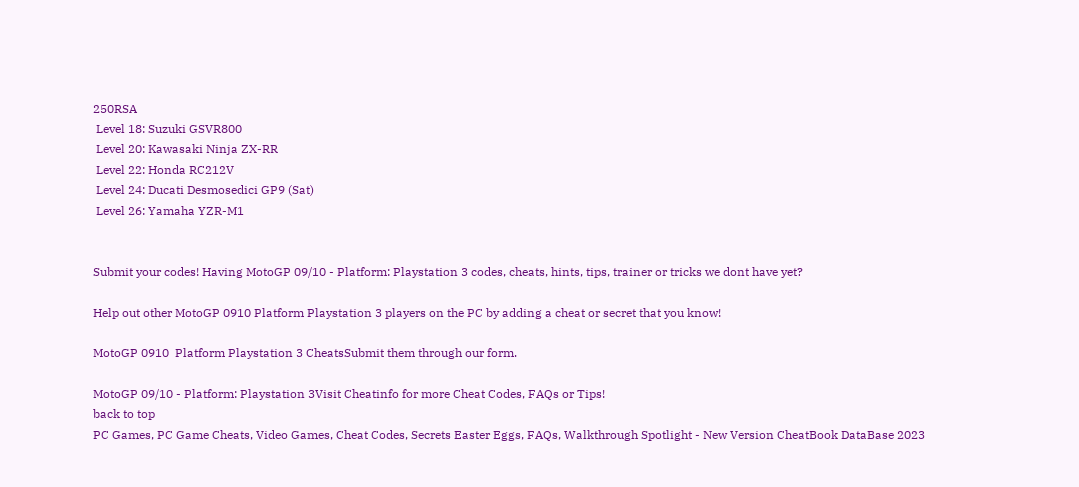250RSA
 Level 18: Suzuki GSVR800
 Level 20: Kawasaki Ninja ZX-RR
 Level 22: Honda RC212V
 Level 24: Ducati Desmosedici GP9 (Sat)
 Level 26: Yamaha YZR-M1


Submit your codes! Having MotoGP 09/10 - Platform: Playstation 3 codes, cheats, hints, tips, trainer or tricks we dont have yet?

Help out other MotoGP 0910 Platform Playstation 3 players on the PC by adding a cheat or secret that you know!

MotoGP 0910  Platform Playstation 3 CheatsSubmit them through our form.

MotoGP 09/10 - Platform: Playstation 3Visit Cheatinfo for more Cheat Codes, FAQs or Tips!
back to top
PC Games, PC Game Cheats, Video Games, Cheat Codes, Secrets Easter Eggs, FAQs, Walkthrough Spotlight - New Version CheatBook DataBase 2023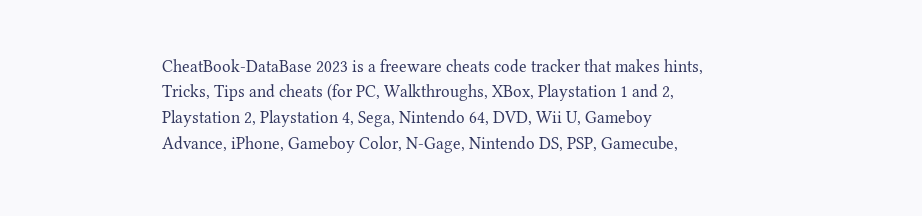CheatBook-DataBase 2023 is a freeware cheats code tracker that makes hints, Tricks, Tips and cheats (for PC, Walkthroughs, XBox, Playstation 1 and 2, Playstation 2, Playstation 4, Sega, Nintendo 64, DVD, Wii U, Gameboy Advance, iPhone, Gameboy Color, N-Gage, Nintendo DS, PSP, Gamecube,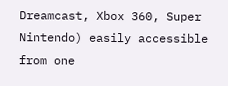Dreamcast, Xbox 360, Super Nintendo) easily accessible from one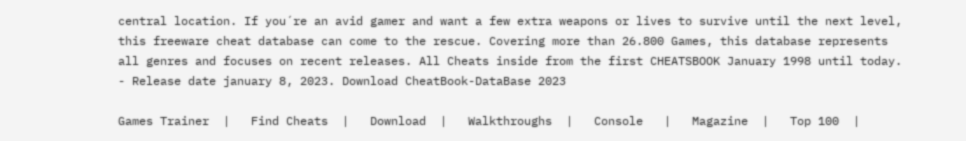central location. If you´re an avid gamer and want a few extra weapons or lives to survive until the next level, this freeware cheat database can come to the rescue. Covering more than 26.800 Games, this database represents all genres and focuses on recent releases. All Cheats inside from the first CHEATSBOOK January 1998 until today.  - Release date january 8, 2023. Download CheatBook-DataBase 2023

Games Trainer  |   Find Cheats  |   Download  |   Walkthroughs  |   Console   |   Magazine  |   Top 100  |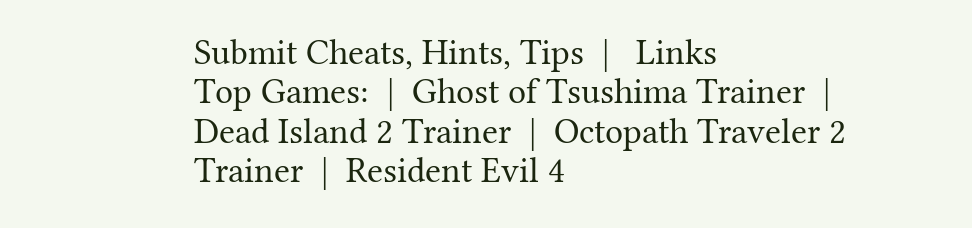Submit Cheats, Hints, Tips  |   Links
Top Games:  |  Ghost of Tsushima Trainer  |  Dead Island 2 Trainer  |  Octopath Traveler 2 Trainer  |  Resident Evil 4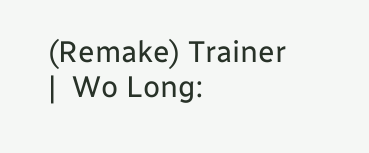(Remake) Trainer  |  Wo Long: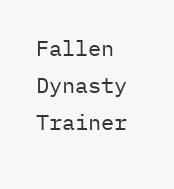Fallen Dynasty Trainer